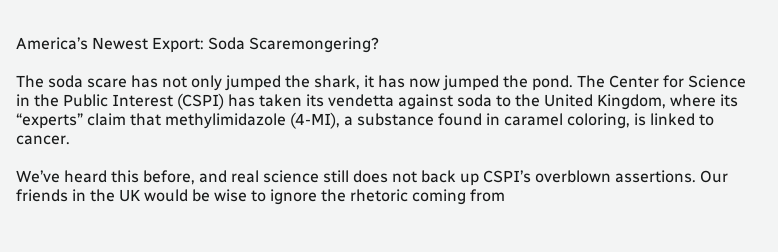America’s Newest Export: Soda Scaremongering?

The soda scare has not only jumped the shark, it has now jumped the pond. The Center for Science in the Public Interest (CSPI) has taken its vendetta against soda to the United Kingdom, where its “experts” claim that methylimidazole (4-MI), a substance found in caramel coloring, is linked to cancer.

We’ve heard this before, and real science still does not back up CSPI’s overblown assertions. Our friends in the UK would be wise to ignore the rhetoric coming from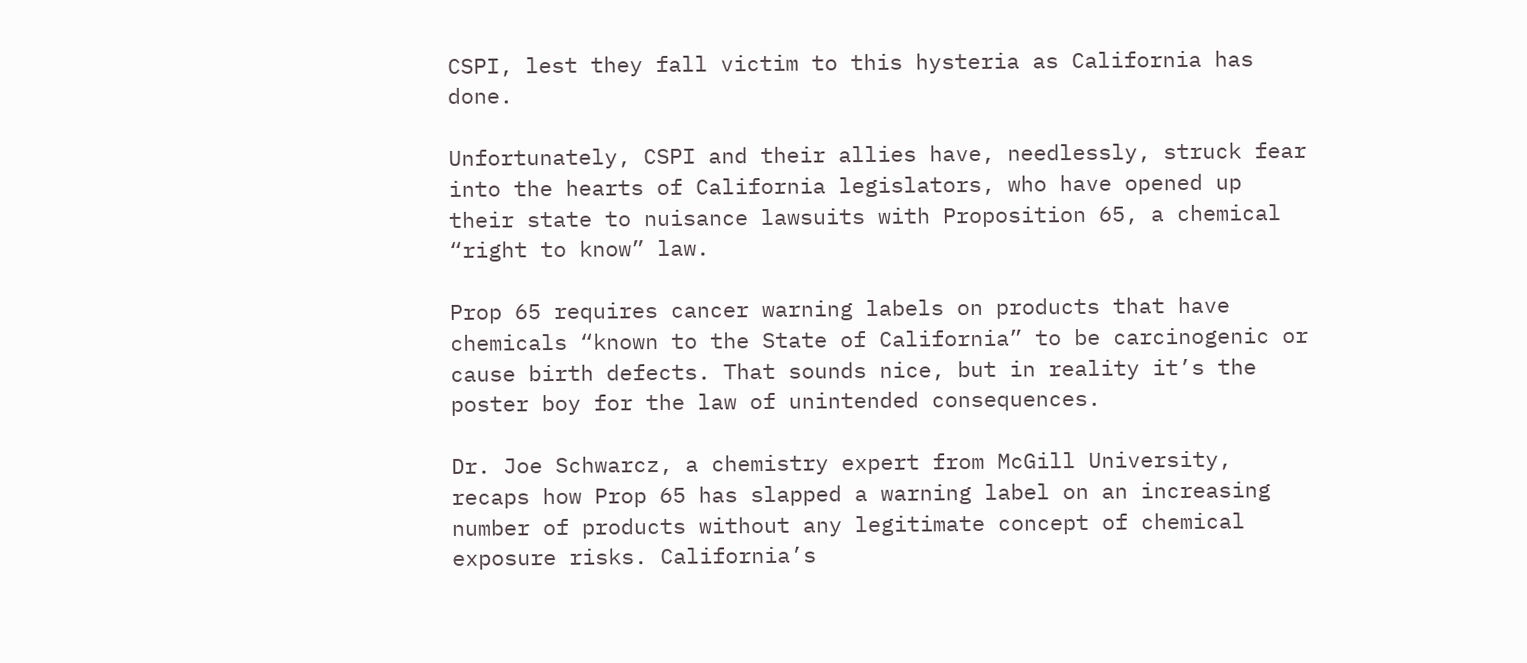CSPI, lest they fall victim to this hysteria as California has done.

Unfortunately, CSPI and their allies have, needlessly, struck fear into the hearts of California legislators, who have opened up their state to nuisance lawsuits with Proposition 65, a chemical “right to know” law.

Prop 65 requires cancer warning labels on products that have chemicals “known to the State of California” to be carcinogenic or cause birth defects. That sounds nice, but in reality it’s the poster boy for the law of unintended consequences.

Dr. Joe Schwarcz, a chemistry expert from McGill University, recaps how Prop 65 has slapped a warning label on an increasing number of products without any legitimate concept of chemical exposure risks. California’s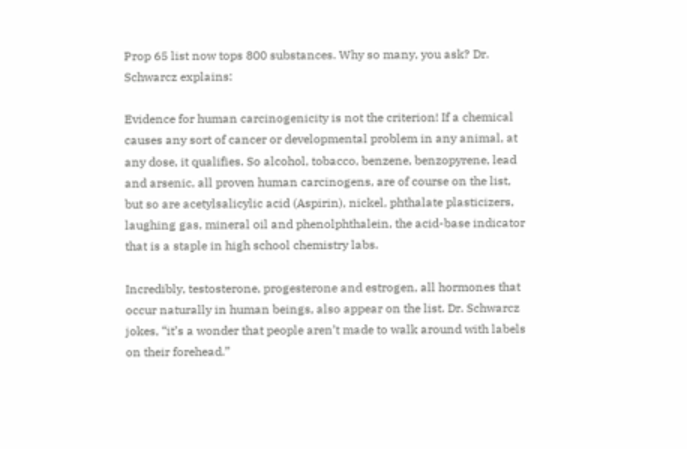Prop 65 list now tops 800 substances. Why so many, you ask? Dr. Schwarcz explains:

Evidence for human carcinogenicity is not the criterion! If a chemical causes any sort of cancer or developmental problem in any animal, at any dose, it qualifies. So alcohol, tobacco, benzene, benzopyrene, lead and arsenic, all proven human carcinogens, are of course on the list, but so are acetylsalicylic acid (Aspirin), nickel, phthalate plasticizers, laughing gas, mineral oil and phenolphthalein, the acid-base indicator that is a staple in high school chemistry labs.

Incredibly, testosterone, progesterone and estrogen, all hormones that occur naturally in human beings, also appear on the list. Dr. Schwarcz jokes, “it’s a wonder that people aren’t made to walk around with labels on their forehead.”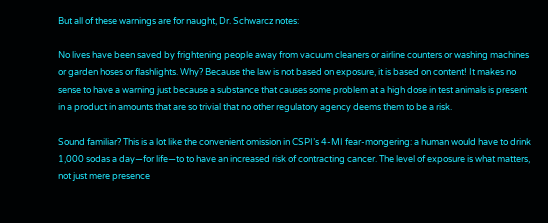But all of these warnings are for naught, Dr. Schwarcz notes:

No lives have been saved by frightening people away from vacuum cleaners or airline counters or washing machines or garden hoses or flashlights. Why? Because the law is not based on exposure, it is based on content! It makes no sense to have a warning just because a substance that causes some problem at a high dose in test animals is present in a product in amounts that are so trivial that no other regulatory agency deems them to be a risk.

Sound familiar? This is a lot like the convenient omission in CSPI’s 4-MI fear-mongering: a human would have to drink 1,000 sodas a day—for life—to to have an increased risk of contracting cancer. The level of exposure is what matters, not just mere presence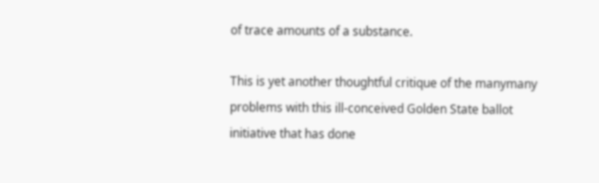of trace amounts of a substance.

This is yet another thoughtful critique of the manymany problems with this ill-conceived Golden State ballot initiative that has done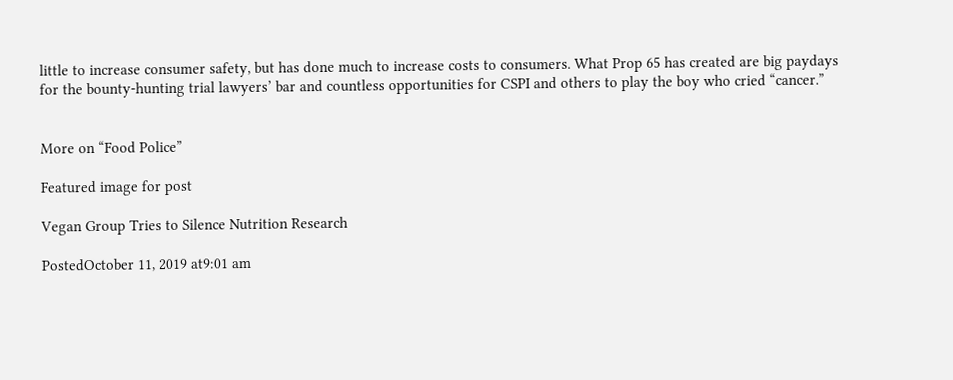little to increase consumer safety, but has done much to increase costs to consumers. What Prop 65 has created are big paydays for the bounty-hunting trial lawyers’ bar and countless opportunities for CSPI and others to play the boy who cried “cancer.”


More on “Food Police”

Featured image for post

Vegan Group Tries to Silence Nutrition Research

PostedOctober 11, 2019 at9:01 am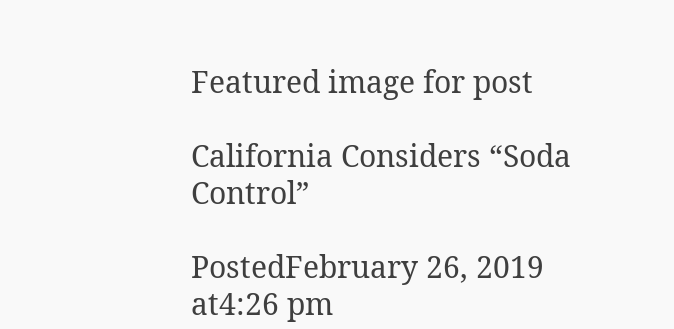Featured image for post

California Considers “Soda Control”

PostedFebruary 26, 2019 at4:26 pm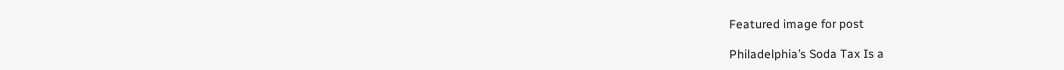Featured image for post

Philadelphia’s Soda Tax Is a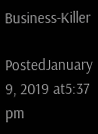Business-Killer

PostedJanuary 9, 2019 at5:37 pm